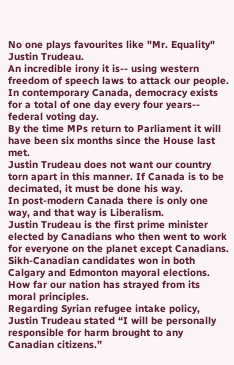No one plays favourites like "Mr. Equality" Justin Trudeau.
An incredible irony it is-- using western freedom of speech laws to attack our people.
In contemporary Canada, democracy exists for a total of one day every four years-- federal voting day.
By the time MPs return to Parliament it will have been six months since the House last met.
Justin Trudeau does not want our country torn apart in this manner. If Canada is to be decimated, it must be done his way.
In post-modern Canada there is only one way, and that way is Liberalism.
Justin Trudeau is the first prime minister elected by Canadians who then went to work for everyone on the planet except Canadians.
Sikh-Canadian candidates won in both Calgary and Edmonton mayoral elections.
How far our nation has strayed from its moral principles.
Regarding Syrian refugee intake policy, Justin Trudeau stated “I will be personally responsible for harm brought to any Canadian citizens.”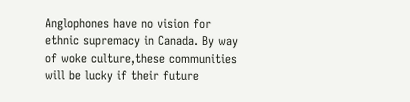Anglophones have no vision for ethnic supremacy in Canada. By way of woke culture,these communities will be lucky if their future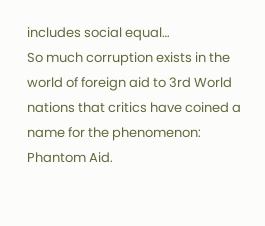includes social equal…
So much corruption exists in the world of foreign aid to 3rd World nations that critics have coined a name for the phenomenon: Phantom Aid.